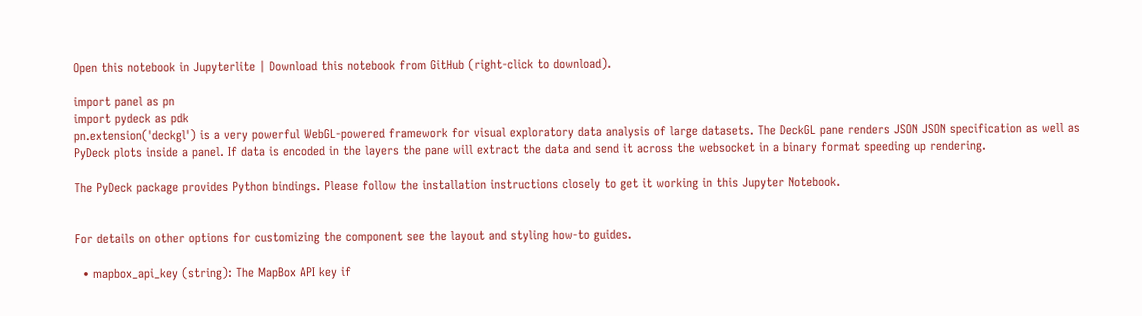Open this notebook in Jupyterlite | Download this notebook from GitHub (right-click to download).

import panel as pn
import pydeck as pdk
pn.extension('deckgl') is a very powerful WebGL-powered framework for visual exploratory data analysis of large datasets. The DeckGL pane renders JSON JSON specification as well as PyDeck plots inside a panel. If data is encoded in the layers the pane will extract the data and send it across the websocket in a binary format speeding up rendering.

The PyDeck package provides Python bindings. Please follow the installation instructions closely to get it working in this Jupyter Notebook.


For details on other options for customizing the component see the layout and styling how-to guides.

  • mapbox_api_key (string): The MapBox API key if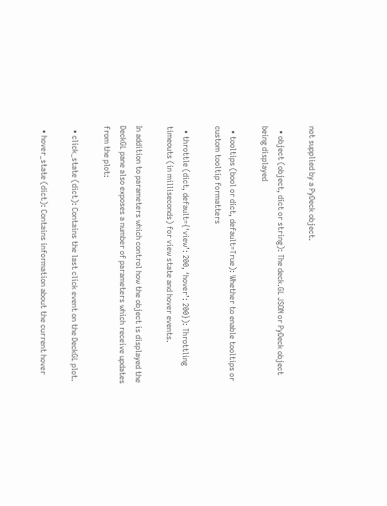not supplied by a PyDeck object.

  • object (object, dict or string): The deck.GL JSON or PyDeck object being displayed

  • tooltips (bool or dict, default=True): Whether to enable tooltips or custom tooltip formatters

  • throttle (dict, default={‘view’: 200, ‘hover’: 200}): Throttling timeouts (in milliseconds) for view state and hover events.

In addition to parameters which control how the object is displayed the DeckGL pane also exposes a number of parameters which receive updates from the plot:

  • click_state (dict): Contains the last click event on the DeckGL plot.

  • hover_state (dict): Contains information about the current hover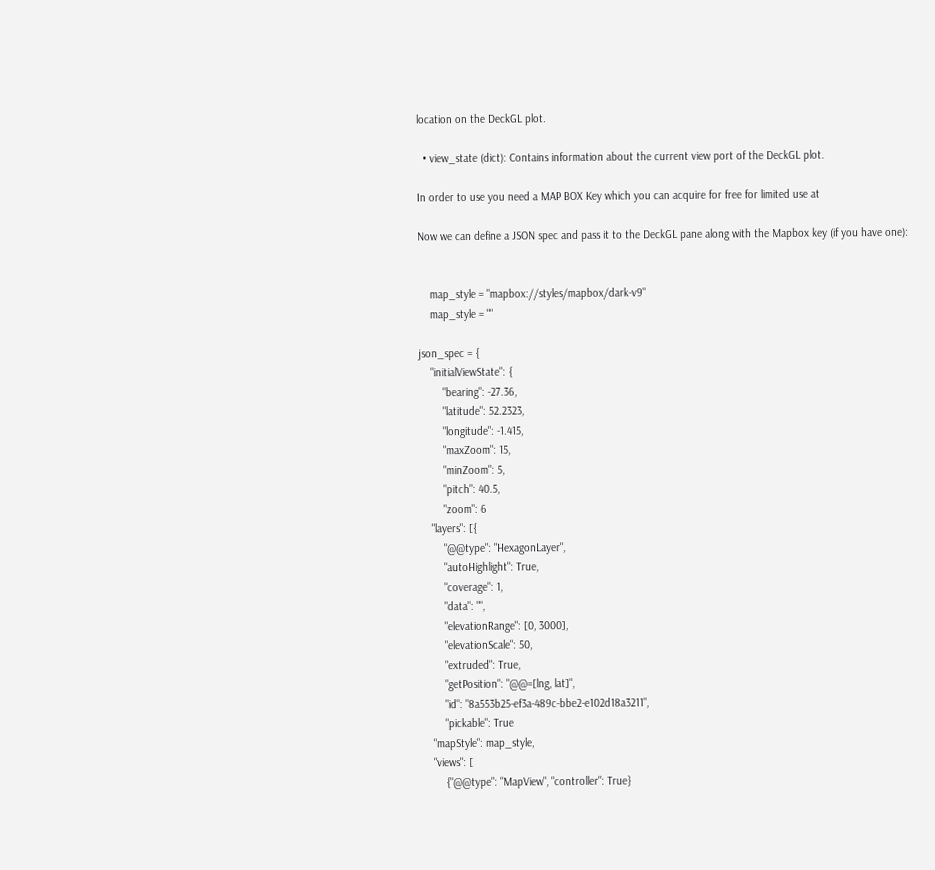location on the DeckGL plot.

  • view_state (dict): Contains information about the current view port of the DeckGL plot.

In order to use you need a MAP BOX Key which you can acquire for free for limited use at

Now we can define a JSON spec and pass it to the DeckGL pane along with the Mapbox key (if you have one):


    map_style = "mapbox://styles/mapbox/dark-v9"
    map_style = ""

json_spec = {
    "initialViewState": {
        "bearing": -27.36,
        "latitude": 52.2323,
        "longitude": -1.415,
        "maxZoom": 15,
        "minZoom": 5,
        "pitch": 40.5,
        "zoom": 6
    "layers": [{
        "@@type": "HexagonLayer",
        "autoHighlight": True,
        "coverage": 1,
        "data": "",
        "elevationRange": [0, 3000],
        "elevationScale": 50,
        "extruded": True,
        "getPosition": "@@=[lng, lat]",
        "id": "8a553b25-ef3a-489c-bbe2-e102d18a3211",
        "pickable": True
    "mapStyle": map_style,
    "views": [
        {"@@type": "MapView", "controller": True}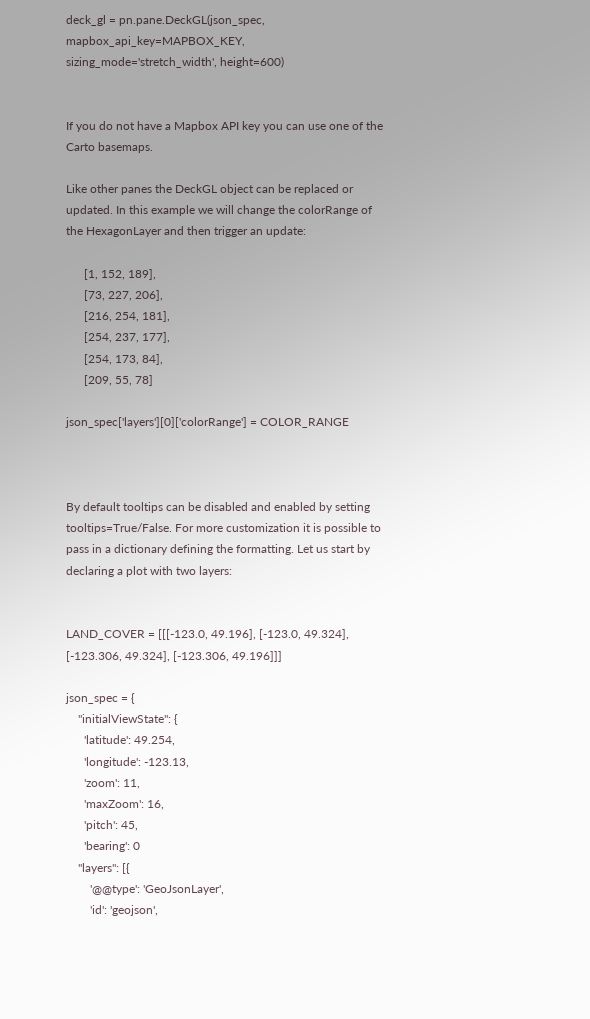deck_gl = pn.pane.DeckGL(json_spec, mapbox_api_key=MAPBOX_KEY, sizing_mode='stretch_width', height=600)


If you do not have a Mapbox API key you can use one of the Carto basemaps.

Like other panes the DeckGL object can be replaced or updated. In this example we will change the colorRange of the HexagonLayer and then trigger an update:

      [1, 152, 189],
      [73, 227, 206],
      [216, 254, 181],
      [254, 237, 177],
      [254, 173, 84],
      [209, 55, 78]

json_spec['layers'][0]['colorRange'] = COLOR_RANGE



By default tooltips can be disabled and enabled by setting tooltips=True/False. For more customization it is possible to pass in a dictionary defining the formatting. Let us start by declaring a plot with two layers:


LAND_COVER = [[[-123.0, 49.196], [-123.0, 49.324], [-123.306, 49.324], [-123.306, 49.196]]]

json_spec = {
    "initialViewState": {
      'latitude': 49.254,
      'longitude': -123.13,
      'zoom': 11,
      'maxZoom': 16,
      'pitch': 45,
      'bearing': 0
    "layers": [{
        '@@type': 'GeoJsonLayer',
        'id': 'geojson',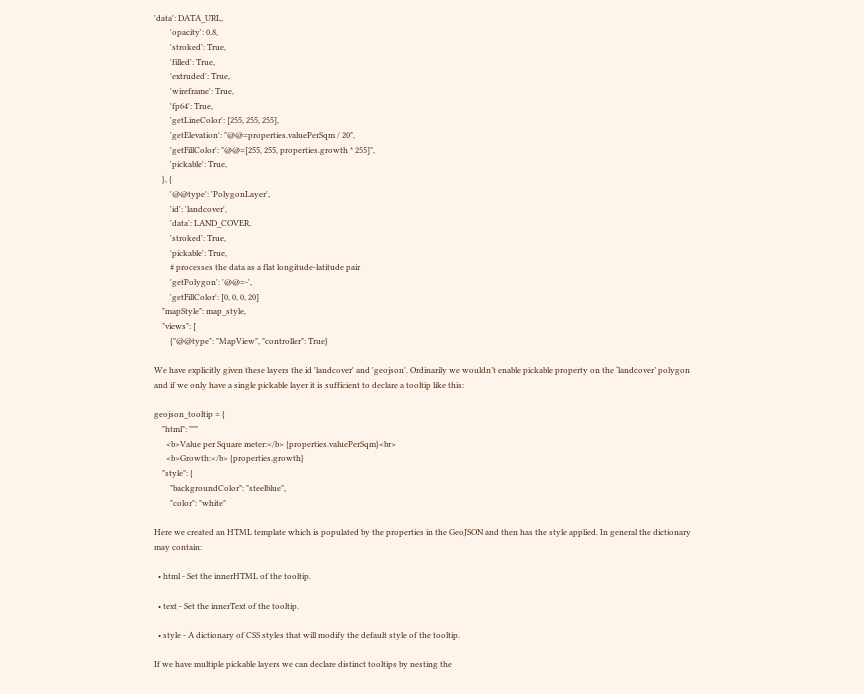'data': DATA_URL,
        'opacity': 0.8,
        'stroked': True,
        'filled': True,
        'extruded': True,
        'wireframe': True,
        'fp64': True,
        'getLineColor': [255, 255, 255],
        'getElevation': "@@=properties.valuePerSqm / 20",
        'getFillColor': "@@=[255, 255, properties.growth * 255]",
        'pickable': True,
    }, {
        '@@type': 'PolygonLayer',
        'id': 'landcover',
        'data': LAND_COVER,
        'stroked': True,
        'pickable': True,
        # processes the data as a flat longitude-latitude pair
        'getPolygon': '@@=-',
        'getFillColor': [0, 0, 0, 20]
    "mapStyle": map_style,
    "views": [
        {"@@type": "MapView", "controller": True}

We have explicitly given these layers the id 'landcover' and 'geojson'. Ordinarily we wouldn’t enable pickable property on the ‘landcover’ polygon and if we only have a single pickable layer it is sufficient to declare a tooltip like this:

geojson_tooltip = {
    "html": """
      <b>Value per Square meter:</b> {properties.valuePerSqm}<br>
      <b>Growth:</b> {properties.growth}
    "style": {
        "backgroundColor": "steelblue",
        "color": "white"

Here we created an HTML template which is populated by the properties in the GeoJSON and then has the style applied. In general the dictionary may contain:

  • html - Set the innerHTML of the tooltip.

  • text - Set the innerText of the tooltip.

  • style - A dictionary of CSS styles that will modify the default style of the tooltip.

If we have multiple pickable layers we can declare distinct tooltips by nesting the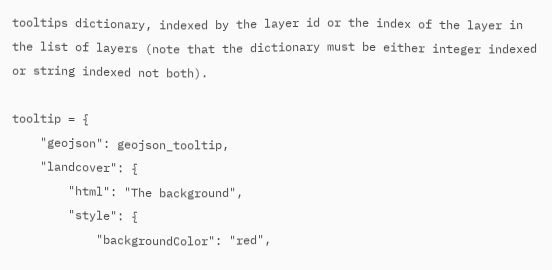tooltips dictionary, indexed by the layer id or the index of the layer in the list of layers (note that the dictionary must be either integer indexed or string indexed not both).

tooltip = {
    "geojson": geojson_tooltip,
    "landcover": {
        "html": "The background",
        "style": {
            "backgroundColor": "red",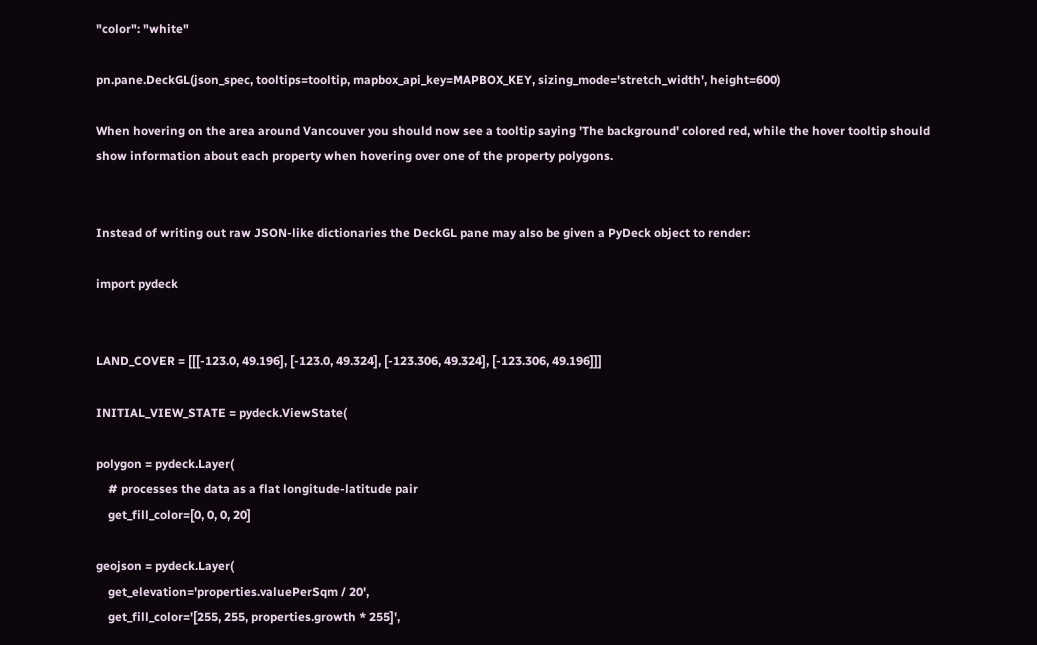"color": "white"

pn.pane.DeckGL(json_spec, tooltips=tooltip, mapbox_api_key=MAPBOX_KEY, sizing_mode='stretch_width', height=600)

When hovering on the area around Vancouver you should now see a tooltip saying 'The background' colored red, while the hover tooltip should show information about each property when hovering over one of the property polygons.


Instead of writing out raw JSON-like dictionaries the DeckGL pane may also be given a PyDeck object to render:

import pydeck


LAND_COVER = [[[-123.0, 49.196], [-123.0, 49.324], [-123.306, 49.324], [-123.306, 49.196]]]

INITIAL_VIEW_STATE = pydeck.ViewState(

polygon = pydeck.Layer(
    # processes the data as a flat longitude-latitude pair
    get_fill_color=[0, 0, 0, 20]

geojson = pydeck.Layer(
    get_elevation='properties.valuePerSqm / 20',
    get_fill_color='[255, 255, properties.growth * 255]',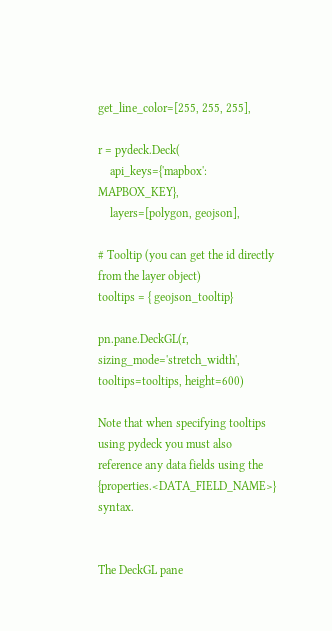get_line_color=[255, 255, 255],

r = pydeck.Deck(
    api_keys={'mapbox': MAPBOX_KEY},
    layers=[polygon, geojson],

# Tooltip (you can get the id directly from the layer object)
tooltips = { geojson_tooltip}

pn.pane.DeckGL(r, sizing_mode='stretch_width', tooltips=tooltips, height=600)

Note that when specifying tooltips using pydeck you must also reference any data fields using the {properties.<DATA_FIELD_NAME>} syntax.


The DeckGL pane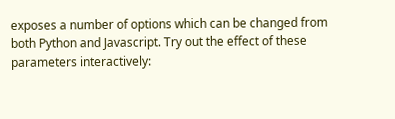exposes a number of options which can be changed from both Python and Javascript. Try out the effect of these parameters interactively: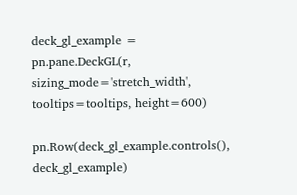deck_gl_example = pn.pane.DeckGL(r, sizing_mode='stretch_width', tooltips=tooltips, height=600)

pn.Row(deck_gl_example.controls(), deck_gl_example)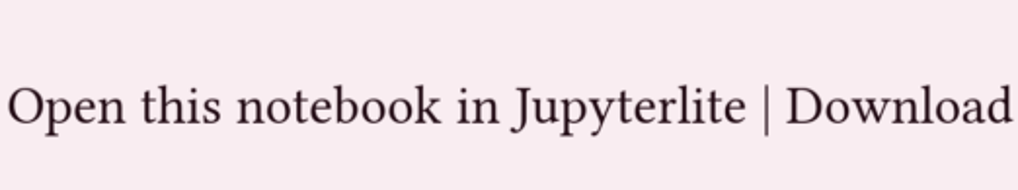Open this notebook in Jupyterlite | Download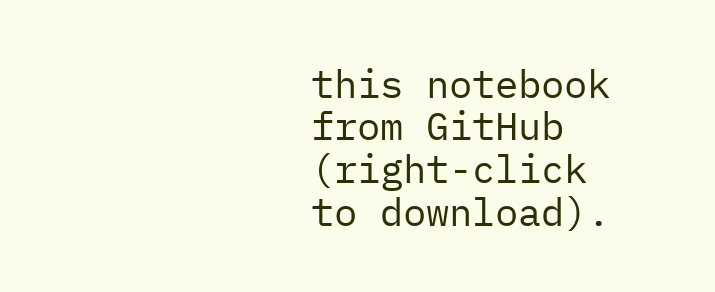this notebook from GitHub (right-click to download).